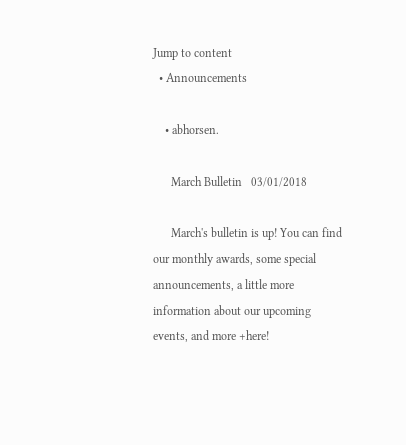Jump to content
  • Announcements

    • abhorsen.

      March Bulletin   03/01/2018

      March's bulletin is up! You can find our monthly awards, some special announcements, a little more information about our upcoming events, and more +here!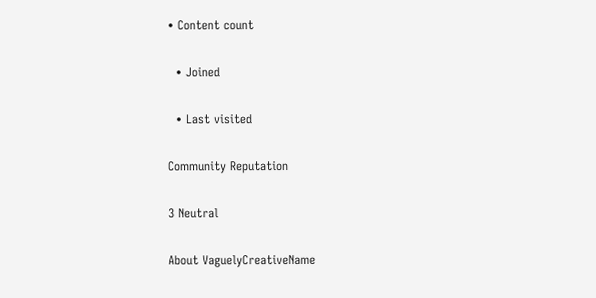• Content count

  • Joined

  • Last visited

Community Reputation

3 Neutral

About VaguelyCreativeName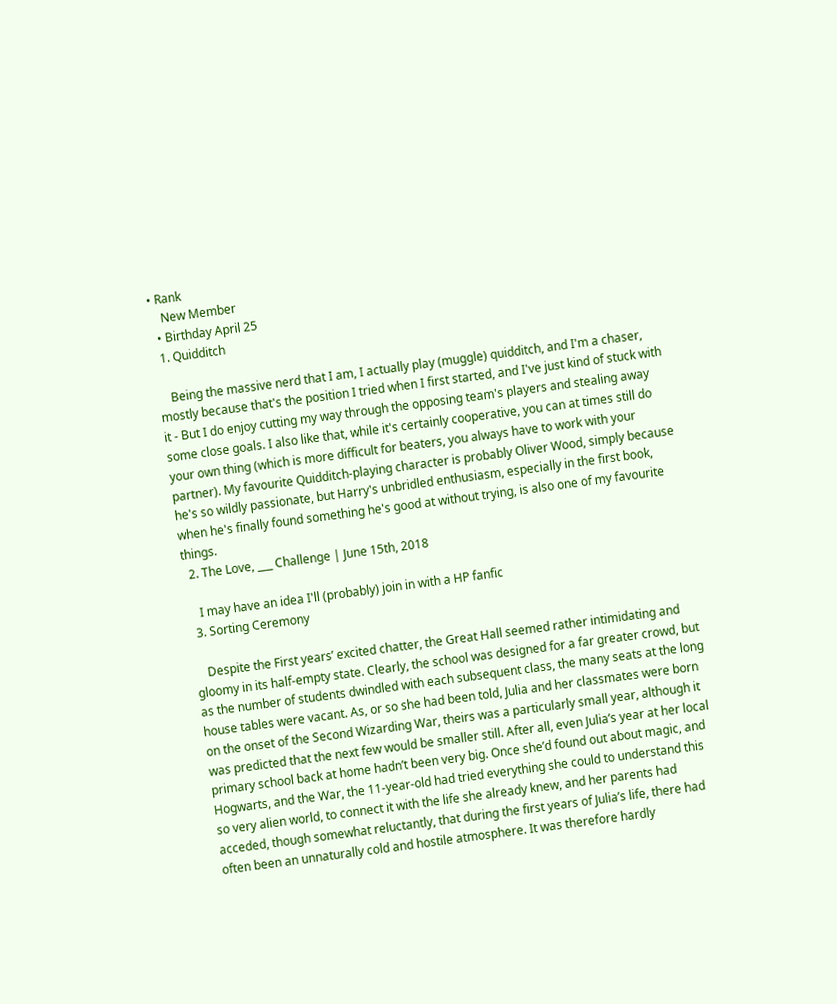• Rank
    New Member
  • Birthday April 25
  1. Quidditch

    Being the massive nerd that I am, I actually play (muggle) quidditch, and I'm a chaser, mostly because that's the position I tried when I first started, and I've just kind of stuck with it - But I do enjoy cutting my way through the opposing team's players and stealing away some close goals. I also like that, while it's certainly cooperative, you can at times still do your own thing (which is more difficult for beaters, you always have to work with your partner). My favourite Quidditch-playing character is probably Oliver Wood, simply because he's so wildly passionate, but Harry's unbridled enthusiasm, especially in the first book, when he's finally found something he's good at without trying, is also one of my favourite things.
  2. The Love, ___ Challenge | June 15th, 2018

    I may have an idea I'll (probably) join in with a HP fanfic
  3. Sorting Ceremony

    Despite the First years’ excited chatter, the Great Hall seemed rather intimidating and gloomy in its half-empty state. Clearly, the school was designed for a far greater crowd, but as the number of students dwindled with each subsequent class, the many seats at the long house tables were vacant. As, or so she had been told, Julia and her classmates were born on the onset of the Second Wizarding War, theirs was a particularly small year, although it was predicted that the next few would be smaller still. After all, even Julia’s year at her local primary school back at home hadn’t been very big. Once she’d found out about magic, and Hogwarts, and the War, the 11-year-old had tried everything she could to understand this so very alien world, to connect it with the life she already knew, and her parents had acceded, though somewhat reluctantly, that during the first years of Julia’s life, there had often been an unnaturally cold and hostile atmosphere. It was therefore hardly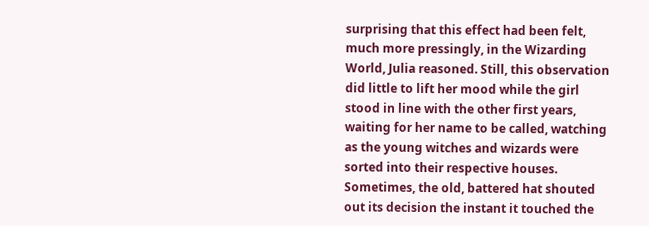surprising that this effect had been felt, much more pressingly, in the Wizarding World, Julia reasoned. Still, this observation did little to lift her mood while the girl stood in line with the other first years, waiting for her name to be called, watching as the young witches and wizards were sorted into their respective houses. Sometimes, the old, battered hat shouted out its decision the instant it touched the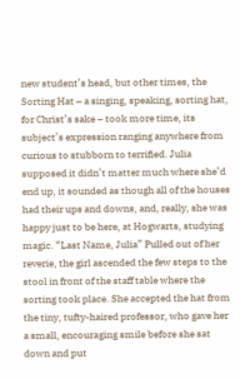new student’s head, but other times, the Sorting Hat – a singing, speaking, sorting hat, for Christ’s sake – took more time, its subject’s expression ranging anywhere from curious to stubborn to terrified. Julia supposed it didn’t matter much where she’d end up, it sounded as though all of the houses had their ups and downs, and, really, she was happy just to be here, at Hogwarts, studying magic. “Last Name, Julia” Pulled out of her reverie, the girl ascended the few steps to the stool in front of the staff table where the sorting took place. She accepted the hat from the tiny, tufty-haired professor, who gave her a small, encouraging smile before she sat down and put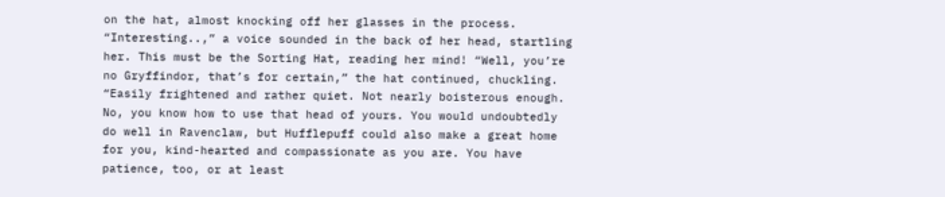on the hat, almost knocking off her glasses in the process. “Interesting..,” a voice sounded in the back of her head, startling her. This must be the Sorting Hat, reading her mind! “Well, you’re no Gryffindor, that’s for certain,” the hat continued, chuckling. “Easily frightened and rather quiet. Not nearly boisterous enough. No, you know how to use that head of yours. You would undoubtedly do well in Ravenclaw, but Hufflepuff could also make a great home for you, kind-hearted and compassionate as you are. You have patience, too, or at least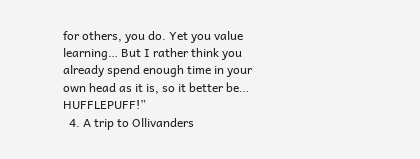for others, you do. Yet you value learning… But I rather think you already spend enough time in your own head as it is, so it better be… HUFFLEPUFF!”
  4. A trip to Ollivanders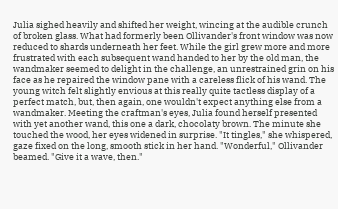Julia sighed heavily and shifted her weight, wincing at the audible crunch of broken glass. What had formerly been Ollivander's front window was now reduced to shards underneath her feet. While the girl grew more and more frustrated with each subsequent wand handed to her by the old man, the wandmaker seemed to delight in the challenge, an unrestrained grin on his face as he repaired the window pane with a careless flick of his wand. The young witch felt slightly envious at this really quite tactless display of a perfect match, but, then again, one wouldn't expect anything else from a wandmaker. Meeting the craftman's eyes, Julia found herself presented with yet another wand, this one a dark, chocolaty brown. The minute she touched the wood, her eyes widened in surprise. "It tingles," she whispered, gaze fixed on the long, smooth stick in her hand. "Wonderful," Ollivander beamed. "Give it a wave, then."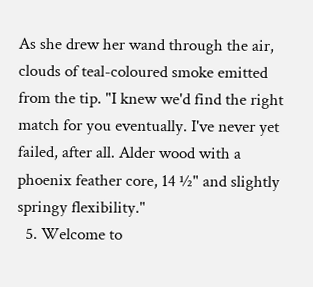As she drew her wand through the air, clouds of teal-coloured smoke emitted from the tip. "I knew we'd find the right match for you eventually. I've never yet failed, after all. Alder wood with a phoenix feather core, 14 ½" and slightly springy flexibility."
  5. Welcome to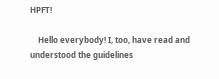HPFT!

    Hello everybody! I, too, have read and understood the guidelines